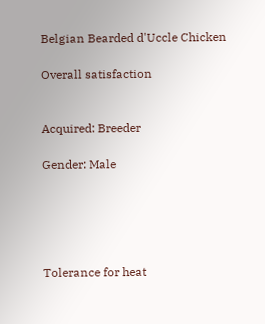Belgian Bearded d'Uccle Chicken

Overall satisfaction


Acquired: Breeder

Gender: Male





Tolerance for heat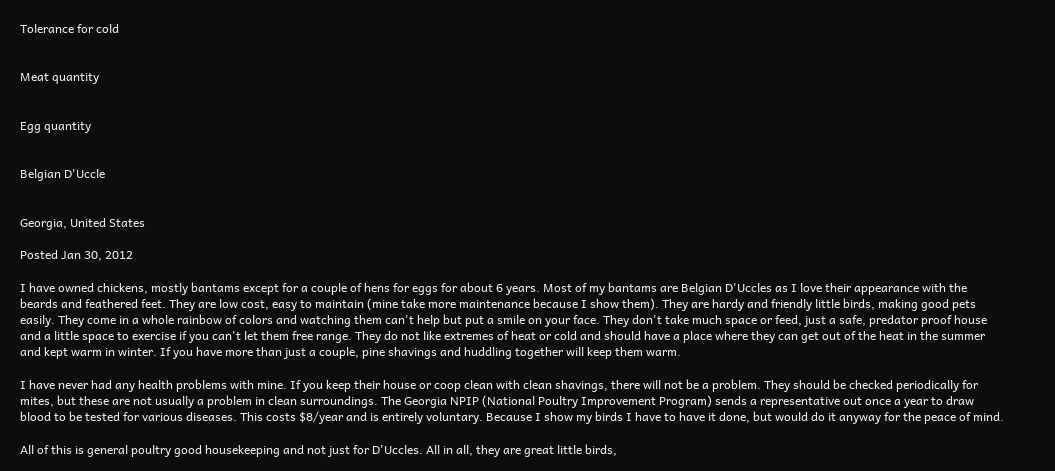Tolerance for cold


Meat quantity


Egg quantity


Belgian D'Uccle


Georgia, United States

Posted Jan 30, 2012

I have owned chickens, mostly bantams except for a couple of hens for eggs for about 6 years. Most of my bantams are Belgian D'Uccles as I love their appearance with the beards and feathered feet. They are low cost, easy to maintain (mine take more maintenance because I show them). They are hardy and friendly little birds, making good pets easily. They come in a whole rainbow of colors and watching them can't help but put a smile on your face. They don't take much space or feed, just a safe, predator proof house and a little space to exercise if you can't let them free range. They do not like extremes of heat or cold and should have a place where they can get out of the heat in the summer and kept warm in winter. If you have more than just a couple, pine shavings and huddling together will keep them warm.

I have never had any health problems with mine. If you keep their house or coop clean with clean shavings, there will not be a problem. They should be checked periodically for mites, but these are not usually a problem in clean surroundings. The Georgia NPIP (National Poultry Improvement Program) sends a representative out once a year to draw blood to be tested for various diseases. This costs $8/year and is entirely voluntary. Because I show my birds I have to have it done, but would do it anyway for the peace of mind.

All of this is general poultry good housekeeping and not just for D'Uccles. All in all, they are great little birds,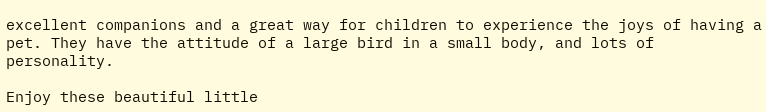excellent companions and a great way for children to experience the joys of having a pet. They have the attitude of a large bird in a small body, and lots of personality.

Enjoy these beautiful little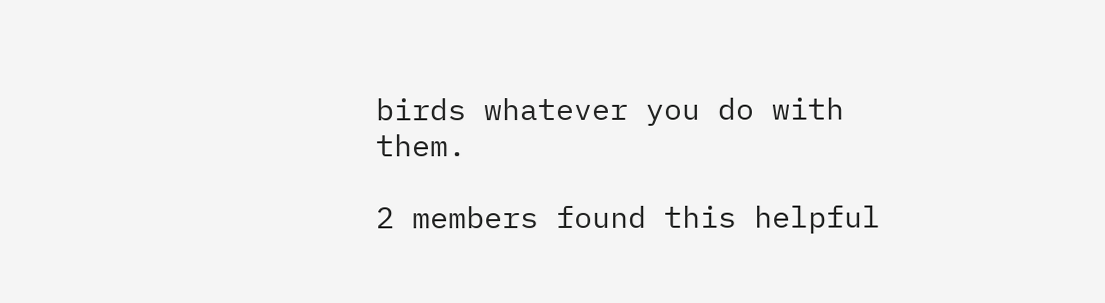birds whatever you do with them.

2 members found this helpful